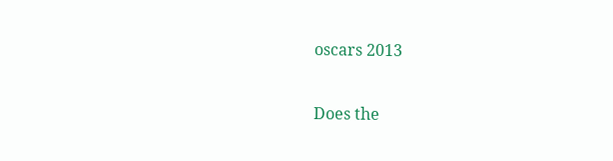oscars 2013

Does the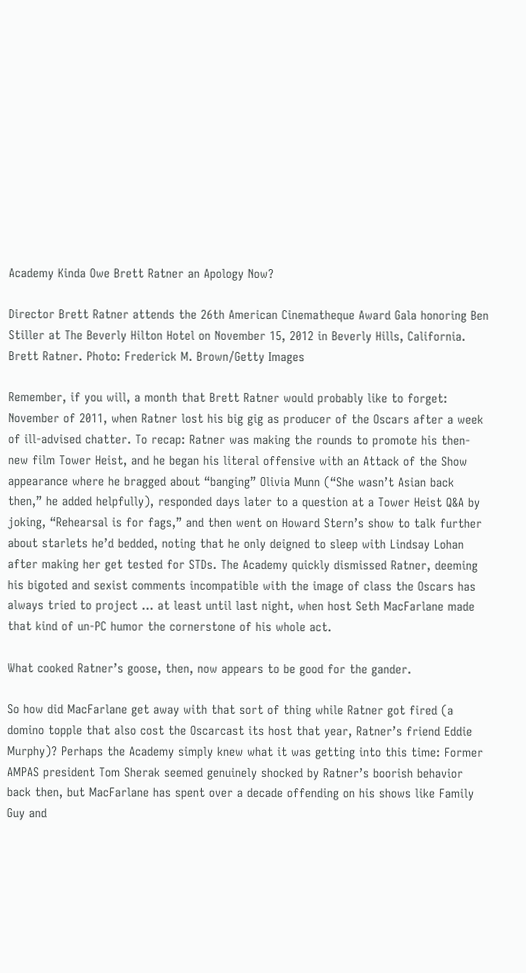Academy Kinda Owe Brett Ratner an Apology Now?

Director Brett Ratner attends the 26th American Cinematheque Award Gala honoring Ben Stiller at The Beverly Hilton Hotel on November 15, 2012 in Beverly Hills, California.
Brett Ratner. Photo: Frederick M. Brown/Getty Images

Remember, if you will, a month that Brett Ratner would probably like to forget: November of 2011, when Ratner lost his big gig as producer of the Oscars after a week of ill-advised chatter. To recap: Ratner was making the rounds to promote his then-new film Tower Heist, and he began his literal offensive with an Attack of the Show appearance where he bragged about “banging” Olivia Munn (“She wasn’t Asian back then,” he added helpfully), responded days later to a question at a Tower Heist Q&A by joking, “Rehearsal is for fags,” and then went on Howard Stern’s show to talk further about starlets he’d bedded, noting that he only deigned to sleep with Lindsay Lohan after making her get tested for STDs. The Academy quickly dismissed Ratner, deeming his bigoted and sexist comments incompatible with the image of class the Oscars has always tried to project … at least until last night, when host Seth MacFarlane made that kind of un-PC humor the cornerstone of his whole act.

What cooked Ratner’s goose, then, now appears to be good for the gander.

So how did MacFarlane get away with that sort of thing while Ratner got fired (a domino topple that also cost the Oscarcast its host that year, Ratner’s friend Eddie Murphy)? Perhaps the Academy simply knew what it was getting into this time: Former AMPAS president Tom Sherak seemed genuinely shocked by Ratner’s boorish behavior back then, but MacFarlane has spent over a decade offending on his shows like Family Guy and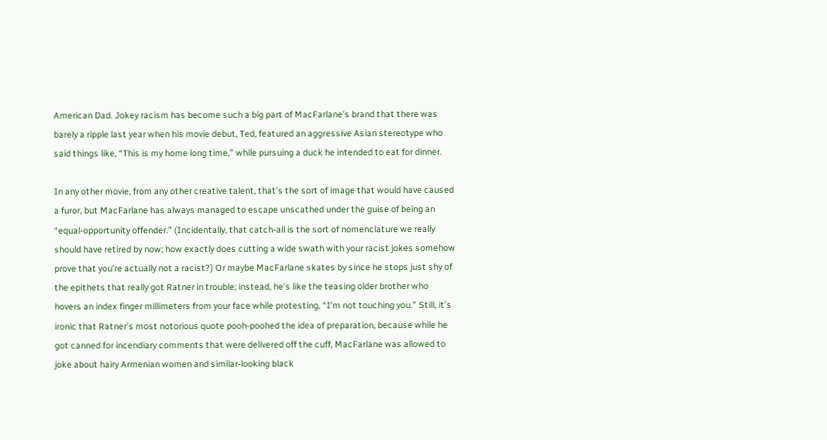American Dad. Jokey racism has become such a big part of MacFarlane’s brand that there was barely a ripple last year when his movie debut, Ted, featured an aggressive Asian stereotype who said things like, “This is my home long time,” while pursuing a duck he intended to eat for dinner.

In any other movie, from any other creative talent, that’s the sort of image that would have caused a furor, but MacFarlane has always managed to escape unscathed under the guise of being an “equal-opportunity offender.” (Incidentally, that catch-all is the sort of nomenclature we really should have retired by now; how exactly does cutting a wide swath with your racist jokes somehow prove that you’re actually not a racist?) Or maybe MacFarlane skates by since he stops just shy of the epithets that really got Ratner in trouble; instead, he’s like the teasing older brother who hovers an index finger millimeters from your face while protesting, “I’m not touching you.” Still, it’s ironic that Ratner’s most notorious quote pooh-poohed the idea of preparation, because while he got canned for incendiary comments that were delivered off the cuff, MacFarlane was allowed to joke about hairy Armenian women and similar-looking black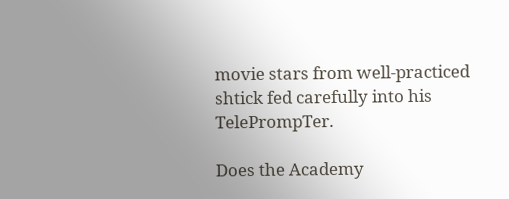movie stars from well-practiced shtick fed carefully into his TelePrompTer.

Does the Academy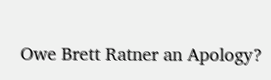Owe Brett Ratner an Apology?